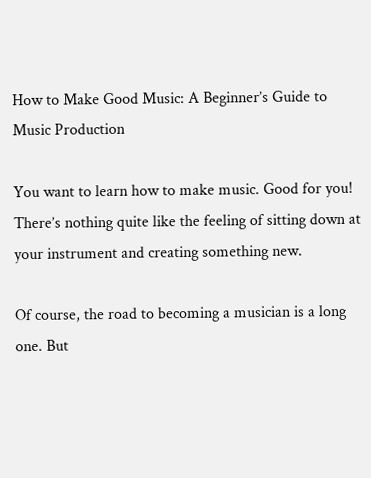How to Make Good Music: A Beginner’s Guide to Music Production

You want to learn how to make music. Good for you! There’s nothing quite like the feeling of sitting down at your instrument and creating something new.

Of course, the road to becoming a musician is a long one. But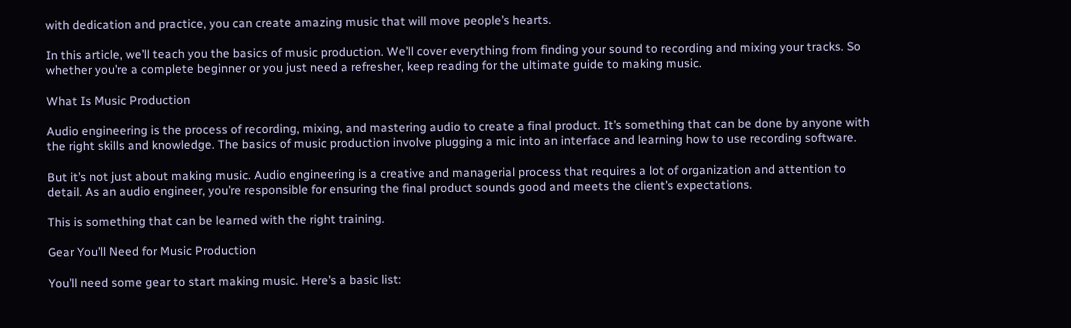with dedication and practice, you can create amazing music that will move people’s hearts.

In this article, we’ll teach you the basics of music production. We’ll cover everything from finding your sound to recording and mixing your tracks. So whether you’re a complete beginner or you just need a refresher, keep reading for the ultimate guide to making music.

What Is Music Production

Audio engineering is the process of recording, mixing, and mastering audio to create a final product. It’s something that can be done by anyone with the right skills and knowledge. The basics of music production involve plugging a mic into an interface and learning how to use recording software.

But it’s not just about making music. Audio engineering is a creative and managerial process that requires a lot of organization and attention to detail. As an audio engineer, you’re responsible for ensuring the final product sounds good and meets the client’s expectations.

This is something that can be learned with the right training.

Gear You’ll Need for Music Production

You’ll need some gear to start making music. Here’s a basic list: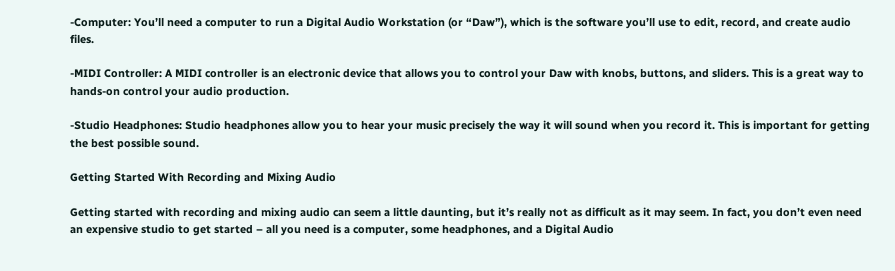-Computer: You’ll need a computer to run a Digital Audio Workstation (or “Daw”), which is the software you’ll use to edit, record, and create audio files.

-MIDI Controller: A MIDI controller is an electronic device that allows you to control your Daw with knobs, buttons, and sliders. This is a great way to hands-on control your audio production.

-Studio Headphones: Studio headphones allow you to hear your music precisely the way it will sound when you record it. This is important for getting the best possible sound.

Getting Started With Recording and Mixing Audio

Getting started with recording and mixing audio can seem a little daunting, but it’s really not as difficult as it may seem. In fact, you don’t even need an expensive studio to get started – all you need is a computer, some headphones, and a Digital Audio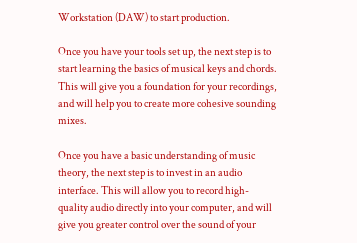Workstation (DAW) to start production.

Once you have your tools set up, the next step is to start learning the basics of musical keys and chords. This will give you a foundation for your recordings, and will help you to create more cohesive sounding mixes.

Once you have a basic understanding of music theory, the next step is to invest in an audio interface. This will allow you to record high-quality audio directly into your computer, and will give you greater control over the sound of your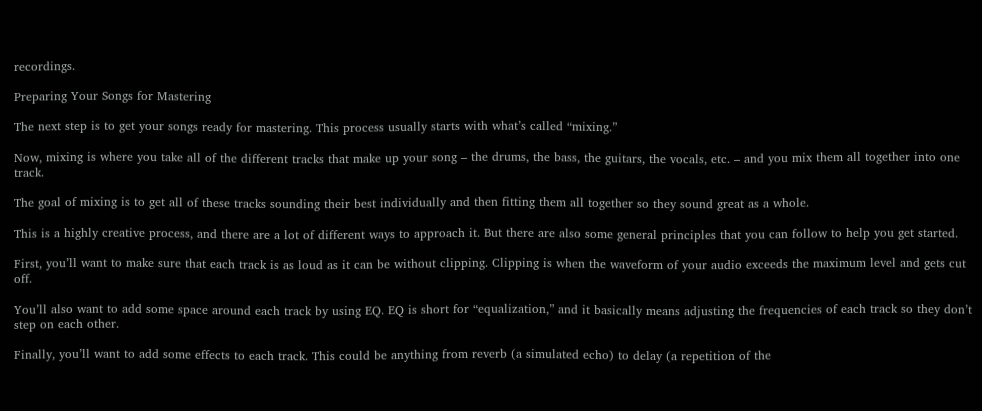recordings.

Preparing Your Songs for Mastering

The next step is to get your songs ready for mastering. This process usually starts with what’s called “mixing.”

Now, mixing is where you take all of the different tracks that make up your song – the drums, the bass, the guitars, the vocals, etc. – and you mix them all together into one track.

The goal of mixing is to get all of these tracks sounding their best individually and then fitting them all together so they sound great as a whole.

This is a highly creative process, and there are a lot of different ways to approach it. But there are also some general principles that you can follow to help you get started.

First, you’ll want to make sure that each track is as loud as it can be without clipping. Clipping is when the waveform of your audio exceeds the maximum level and gets cut off.

You’ll also want to add some space around each track by using EQ. EQ is short for “equalization,” and it basically means adjusting the frequencies of each track so they don’t step on each other.

Finally, you’ll want to add some effects to each track. This could be anything from reverb (a simulated echo) to delay (a repetition of the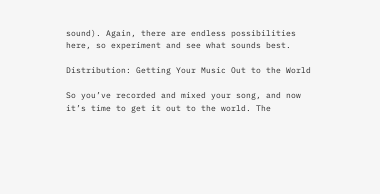sound). Again, there are endless possibilities here, so experiment and see what sounds best.

Distribution: Getting Your Music Out to the World

So you’ve recorded and mixed your song, and now it’s time to get it out to the world. The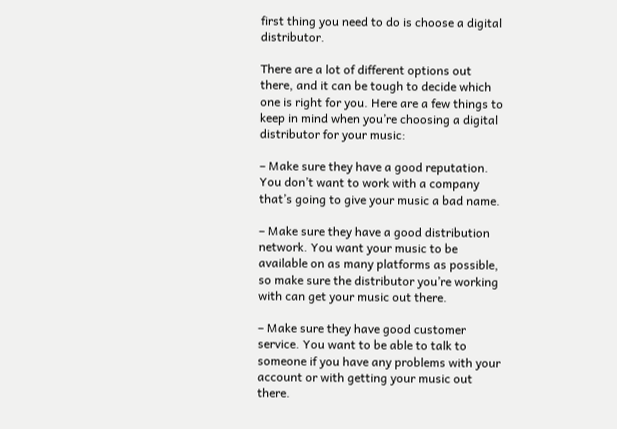first thing you need to do is choose a digital distributor.

There are a lot of different options out there, and it can be tough to decide which one is right for you. Here are a few things to keep in mind when you’re choosing a digital distributor for your music:

– Make sure they have a good reputation. You don’t want to work with a company that’s going to give your music a bad name.

– Make sure they have a good distribution network. You want your music to be available on as many platforms as possible, so make sure the distributor you’re working with can get your music out there.

– Make sure they have good customer service. You want to be able to talk to someone if you have any problems with your account or with getting your music out there.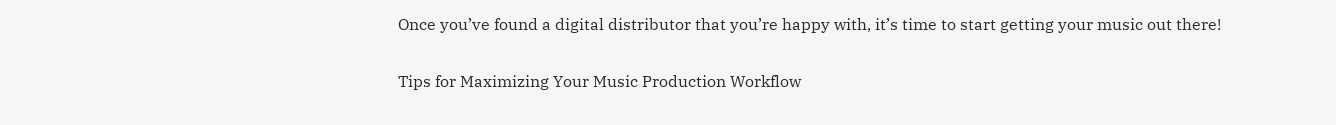Once you’ve found a digital distributor that you’re happy with, it’s time to start getting your music out there!

Tips for Maximizing Your Music Production Workflow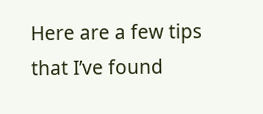Here are a few tips that I’ve found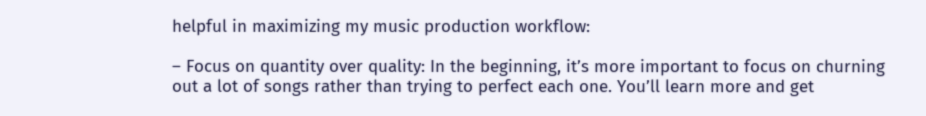helpful in maximizing my music production workflow:

– Focus on quantity over quality: In the beginning, it’s more important to focus on churning out a lot of songs rather than trying to perfect each one. You’ll learn more and get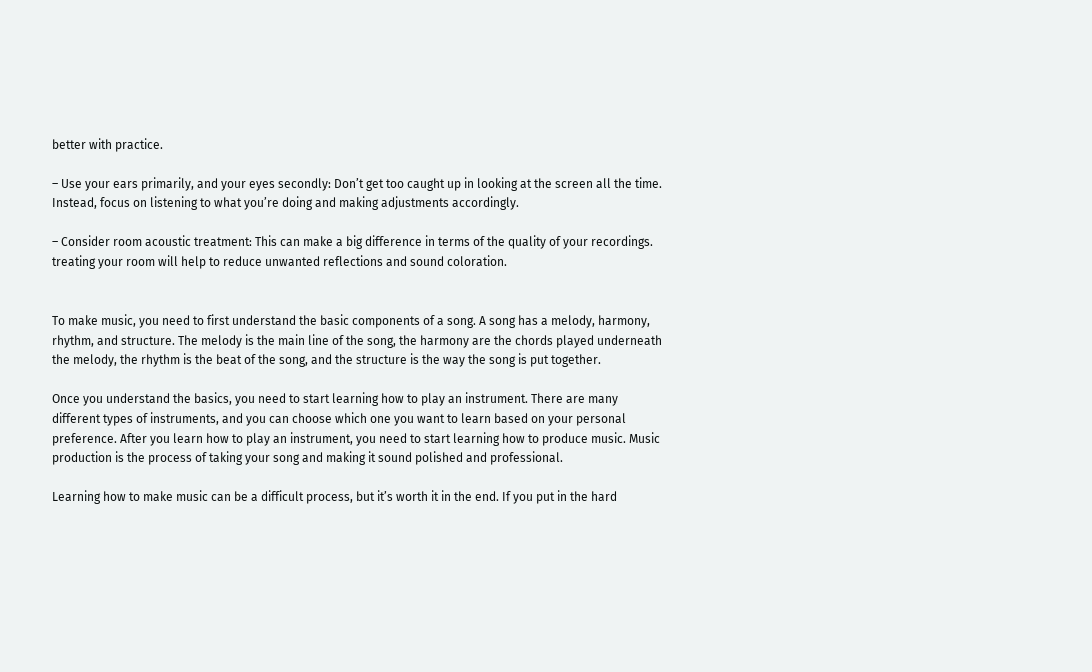better with practice.

– Use your ears primarily, and your eyes secondly: Don’t get too caught up in looking at the screen all the time. Instead, focus on listening to what you’re doing and making adjustments accordingly.

– Consider room acoustic treatment: This can make a big difference in terms of the quality of your recordings. treating your room will help to reduce unwanted reflections and sound coloration.


To make music, you need to first understand the basic components of a song. A song has a melody, harmony, rhythm, and structure. The melody is the main line of the song, the harmony are the chords played underneath the melody, the rhythm is the beat of the song, and the structure is the way the song is put together.

Once you understand the basics, you need to start learning how to play an instrument. There are many different types of instruments, and you can choose which one you want to learn based on your personal preference. After you learn how to play an instrument, you need to start learning how to produce music. Music production is the process of taking your song and making it sound polished and professional.

Learning how to make music can be a difficult process, but it’s worth it in the end. If you put in the hard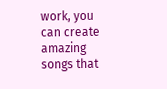work, you can create amazing songs that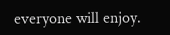everyone will enjoy.